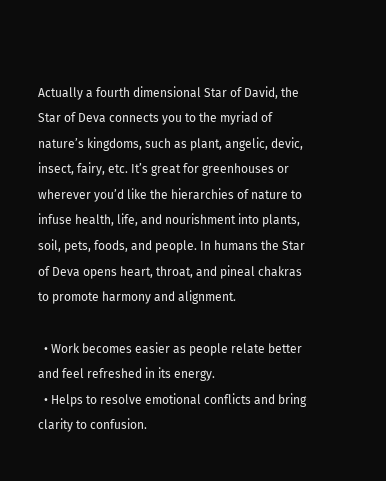Actually a fourth dimensional Star of David, the Star of Deva connects you to the myriad of nature’s kingdoms, such as plant, angelic, devic, insect, fairy, etc. It’s great for greenhouses or wherever you’d like the hierarchies of nature to infuse health, life, and nourishment into plants, soil, pets, foods, and people. In humans the Star of Deva opens heart, throat, and pineal chakras to promote harmony and alignment.

  • Work becomes easier as people relate better and feel refreshed in its energy.
  • Helps to resolve emotional conflicts and bring clarity to confusion.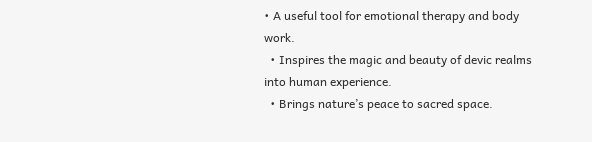• A useful tool for emotional therapy and body work.
  • Inspires the magic and beauty of devic realms into human experience.
  • Brings nature’s peace to sacred space.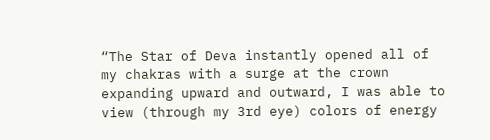“The Star of Deva instantly opened all of my chakras with a surge at the crown expanding upward and outward, I was able to view (through my 3rd eye) colors of energy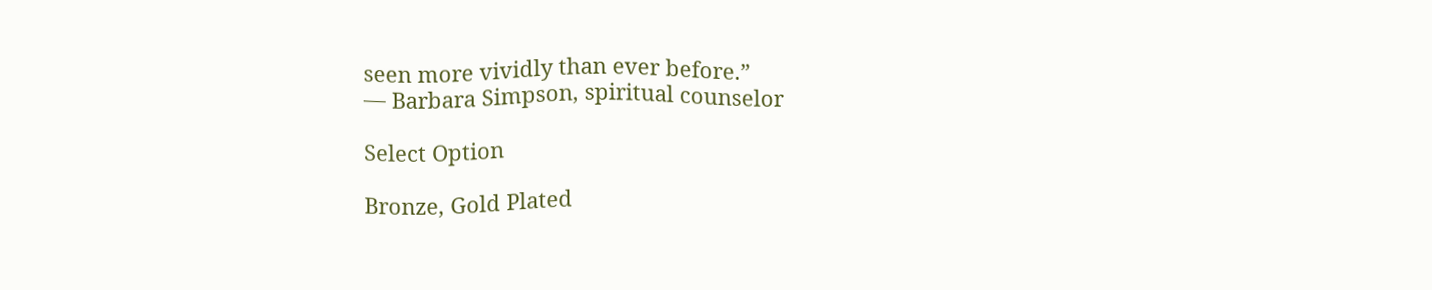seen more vividly than ever before.”
— Barbara Simpson, spiritual counselor

Select Option

Bronze, Gold Plated